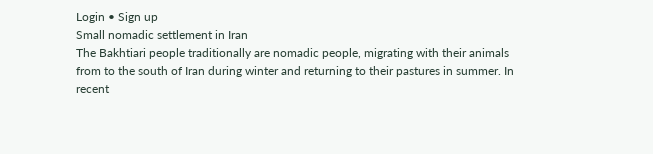Login • Sign up
Small nomadic settlement in Iran
The Bakhtiari people traditionally are nomadic people, migrating with their animals from to the south of Iran during winter and returning to their pastures in summer. In recent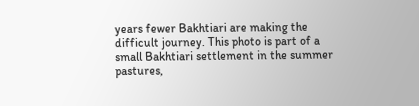years fewer Bakhtiari are making the difficult journey. This photo is part of a small Bakhtiari settlement in the summer pastures,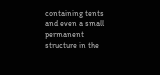containing tents and even a small permanent structure in the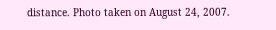distance. Photo taken on August 24, 2007.